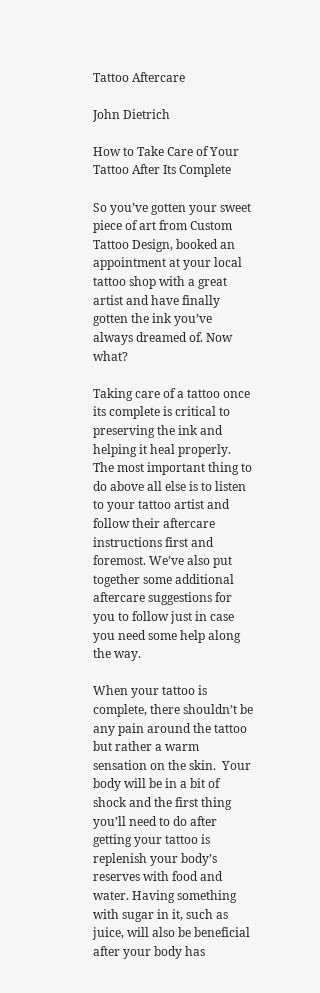Tattoo Aftercare

John Dietrich

How to Take Care of Your Tattoo After Its Complete

So you’ve gotten your sweet piece of art from Custom Tattoo Design, booked an appointment at your local tattoo shop with a great artist and have finally gotten the ink you’ve always dreamed of. Now what?

Taking care of a tattoo once its complete is critical to preserving the ink and helping it heal properly. The most important thing to do above all else is to listen to your tattoo artist and follow their aftercare instructions first and foremost. We’ve also put together some additional aftercare suggestions for you to follow just in case you need some help along the way.

When your tattoo is complete, there shouldn’t be any pain around the tattoo but rather a warm sensation on the skin.  Your body will be in a bit of shock and the first thing you’ll need to do after getting your tattoo is replenish your body’s reserves with food and water. Having something with sugar in it, such as juice, will also be beneficial after your body has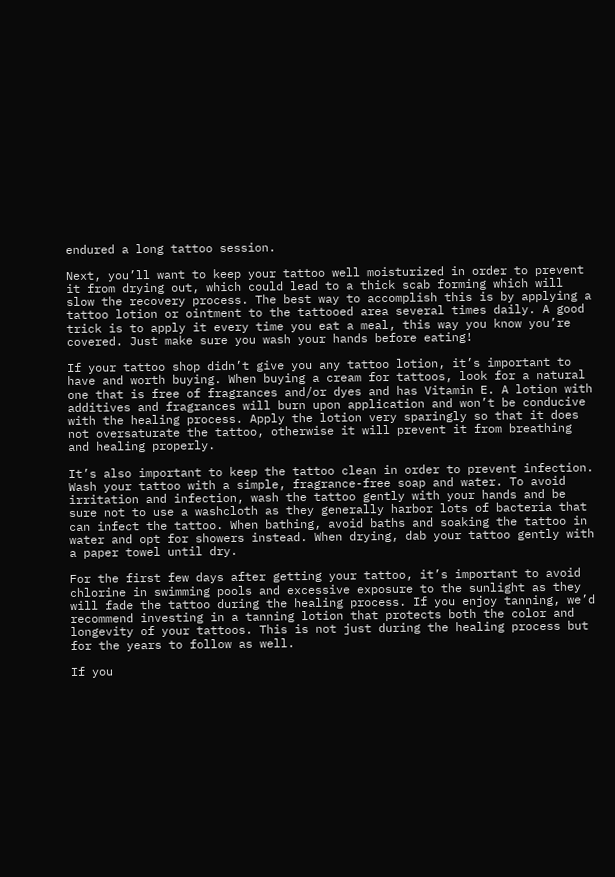endured a long tattoo session.

Next, you’ll want to keep your tattoo well moisturized in order to prevent it from drying out, which could lead to a thick scab forming which will slow the recovery process. The best way to accomplish this is by applying a tattoo lotion or ointment to the tattooed area several times daily. A good trick is to apply it every time you eat a meal, this way you know you’re covered. Just make sure you wash your hands before eating!

If your tattoo shop didn’t give you any tattoo lotion, it’s important to have and worth buying. When buying a cream for tattoos, look for a natural one that is free of fragrances and/or dyes and has Vitamin E. A lotion with additives and fragrances will burn upon application and won’t be conducive with the healing process. Apply the lotion very sparingly so that it does not oversaturate the tattoo, otherwise it will prevent it from breathing and healing properly.

It’s also important to keep the tattoo clean in order to prevent infection. Wash your tattoo with a simple, fragrance-free soap and water. To avoid irritation and infection, wash the tattoo gently with your hands and be sure not to use a washcloth as they generally harbor lots of bacteria that can infect the tattoo. When bathing, avoid baths and soaking the tattoo in water and opt for showers instead. When drying, dab your tattoo gently with a paper towel until dry.

For the first few days after getting your tattoo, it’s important to avoid chlorine in swimming pools and excessive exposure to the sunlight as they will fade the tattoo during the healing process. If you enjoy tanning, we’d recommend investing in a tanning lotion that protects both the color and longevity of your tattoos. This is not just during the healing process but for the years to follow as well.

If you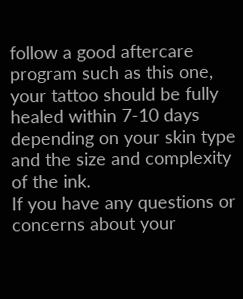follow a good aftercare program such as this one, your tattoo should be fully healed within 7-10 days depending on your skin type and the size and complexity of the ink.
If you have any questions or concerns about your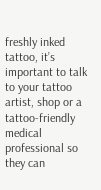freshly inked tattoo, it’s important to talk to your tattoo artist, shop or a tattoo-friendly medical professional so they can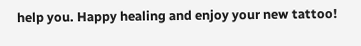help you. Happy healing and enjoy your new tattoo!